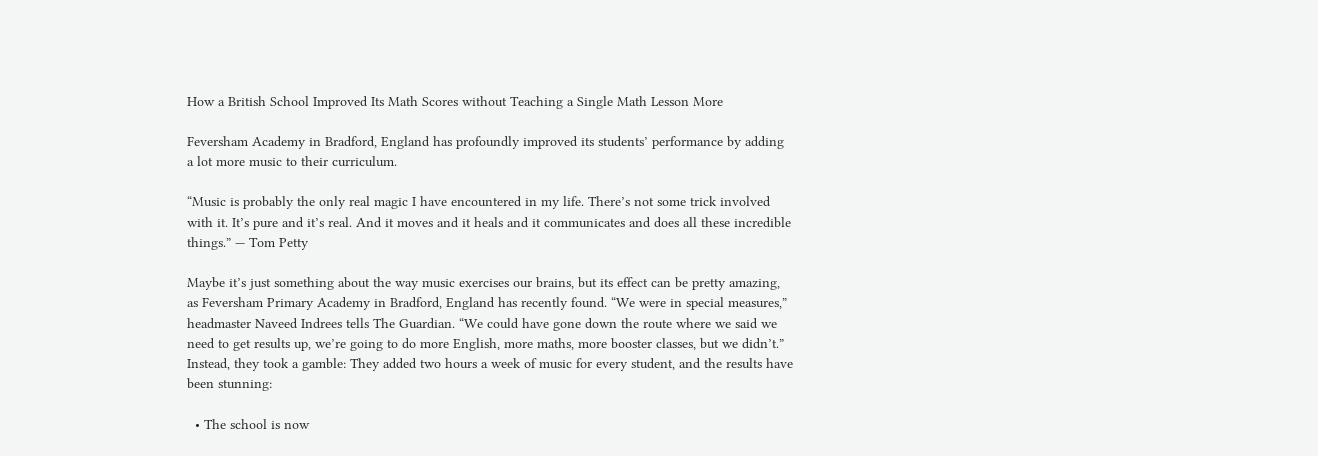How a British School Improved Its Math Scores without Teaching a Single Math Lesson More

Feversham Academy in Bradford, England has profoundly improved its students’ performance by adding a lot more music to their curriculum.

“Music is probably the only real magic I have encountered in my life. There’s not some trick involved with it. It’s pure and it’s real. And it moves and it heals and it communicates and does all these incredible things.” — Tom Petty

Maybe it’s just something about the way music exercises our brains, but its effect can be pretty amazing, as Feversham Primary Academy in Bradford, England has recently found. “We were in special measures,” headmaster Naveed Indrees tells The Guardian. “We could have gone down the route where we said we need to get results up, we’re going to do more English, more maths, more booster classes, but we didn’t.” Instead, they took a gamble: They added two hours a week of music for every student, and the results have been stunning:

  • The school is now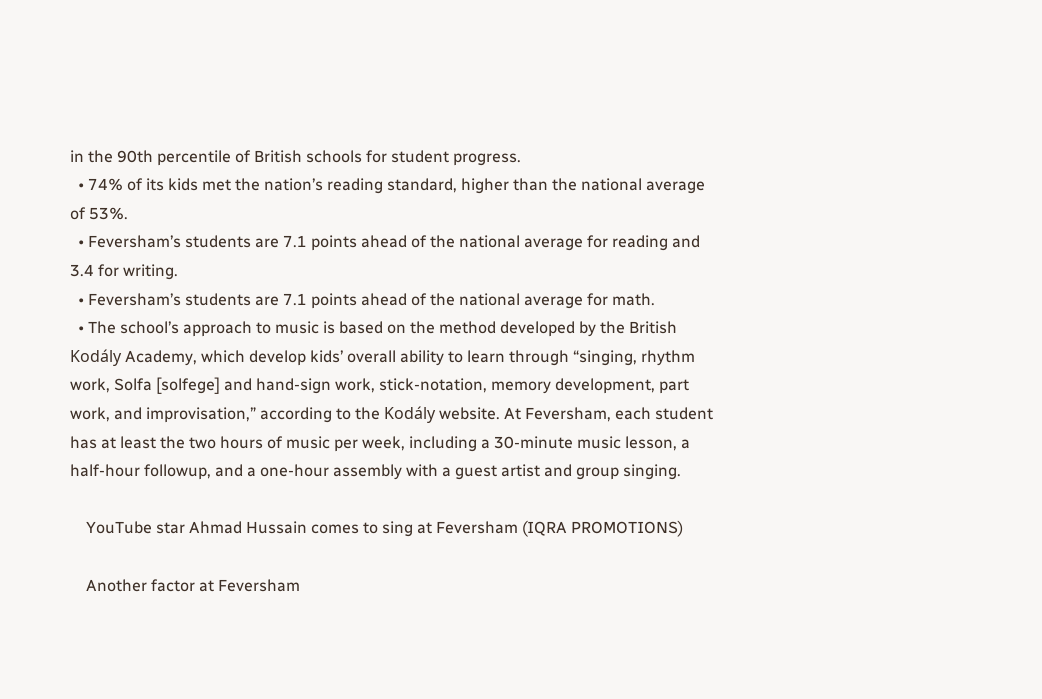in the 90th percentile of British schools for student progress.
  • 74% of its kids met the nation’s reading standard, higher than the national average of 53%.
  • Feversham’s students are 7.1 points ahead of the national average for reading and 3.4 for writing.
  • Feversham’s students are 7.1 points ahead of the national average for math.
  • The school’s approach to music is based on the method developed by the British Kodály Academy, which develop kids’ overall ability to learn through “singing, rhythm work, Solfa [solfege] and hand-sign work, stick-notation, memory development, part work, and improvisation,” according to the Kodály website. At Feversham, each student has at least the two hours of music per week, including a 30-minute music lesson, a half-hour followup, and a one-hour assembly with a guest artist and group singing.

    YouTube star Ahmad Hussain comes to sing at Feversham (IQRA PROMOTIONS)

    Another factor at Feversham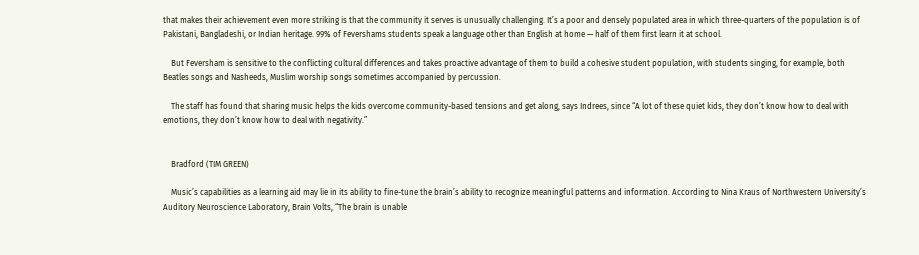that makes their achievement even more striking is that the community it serves is unusually challenging. It’s a poor and densely populated area in which three-quarters of the population is of Pakistani, Bangladeshi, or Indian heritage. 99% of Fevershams students speak a language other than English at home — half of them first learn it at school.

    But Feversham is sensitive to the conflicting cultural differences and takes proactive advantage of them to build a cohesive student population, with students singing, for example, both Beatles songs and Nasheeds, Muslim worship songs sometimes accompanied by percussion.

    The staff has found that sharing music helps the kids overcome community-based tensions and get along, says Indrees, since “A lot of these quiet kids, they don’t know how to deal with emotions, they don’t know how to deal with negativity.”


    Bradford (TIM GREEN)

    Music’s capabilities as a learning aid may lie in its ability to fine-tune the brain’s ability to recognize meaningful patterns and information. According to Nina Kraus of Northwestern University’s Auditory Neuroscience Laboratory, Brain Volts, “The brain is unable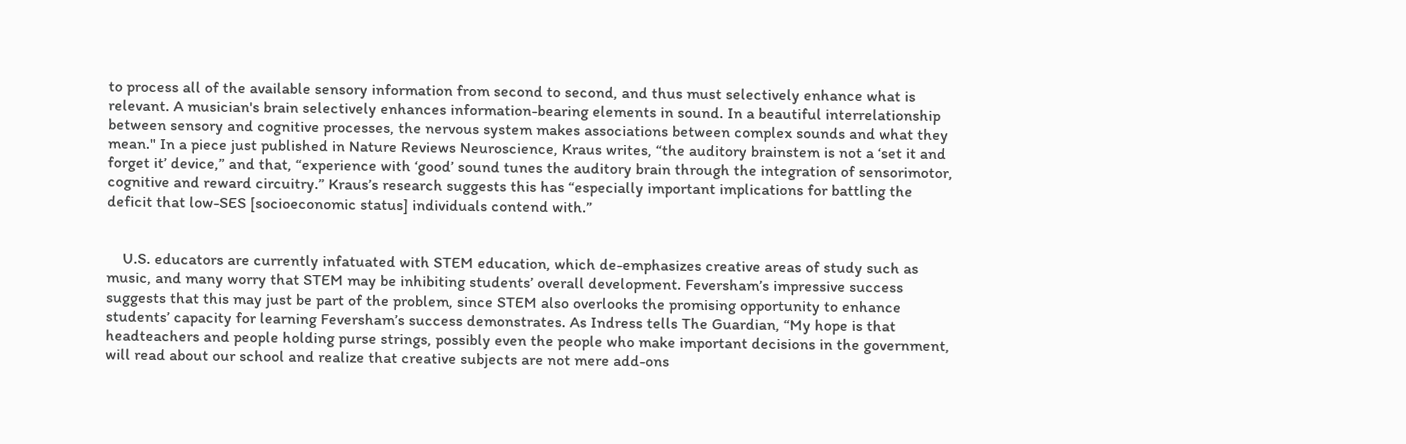to process all of the available sensory information from second to second, and thus must selectively enhance what is relevant. A musician's brain selectively enhances information-bearing elements in sound. In a beautiful interrelationship between sensory and cognitive processes, the nervous system makes associations between complex sounds and what they mean." In a piece just published in Nature Reviews Neuroscience, Kraus writes, “the auditory brainstem is not a ‘set it and forget it’ device,” and that, “experience with ‘good’ sound tunes the auditory brain through the integration of sensorimotor, cognitive and reward circuitry.” Kraus’s research suggests this has “especially important implications for battling the deficit that low-SES [socioeconomic status] individuals contend with.”


    U.S. educators are currently infatuated with STEM education, which de-emphasizes creative areas of study such as music, and many worry that STEM may be inhibiting students’ overall development. Feversham’s impressive success suggests that this may just be part of the problem, since STEM also overlooks the promising opportunity to enhance students’ capacity for learning Feversham’s success demonstrates. As Indress tells The Guardian, “My hope is that headteachers and people holding purse strings, possibly even the people who make important decisions in the government, will read about our school and realize that creative subjects are not mere add-ons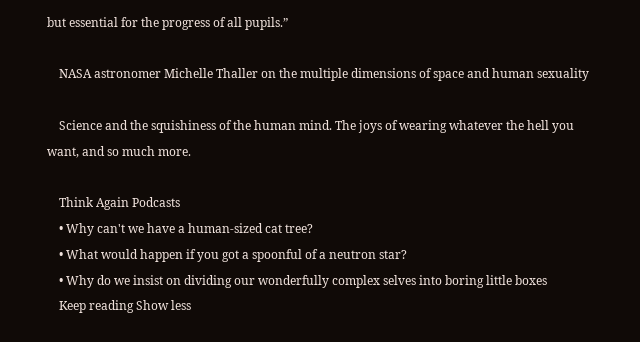but essential for the progress of all pupils.”

    NASA astronomer Michelle Thaller on the multiple dimensions of space and human sexuality

    Science and the squishiness of the human mind. The joys of wearing whatever the hell you want, and so much more.

    Think Again Podcasts
    • Why can't we have a human-sized cat tree?
    • What would happen if you got a spoonful of a neutron star?
    • Why do we insist on dividing our wonderfully complex selves into boring little boxes
    Keep reading Show less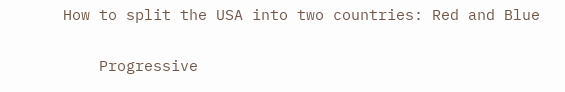How to split the USA into two countries: Red and Blue

    Progressive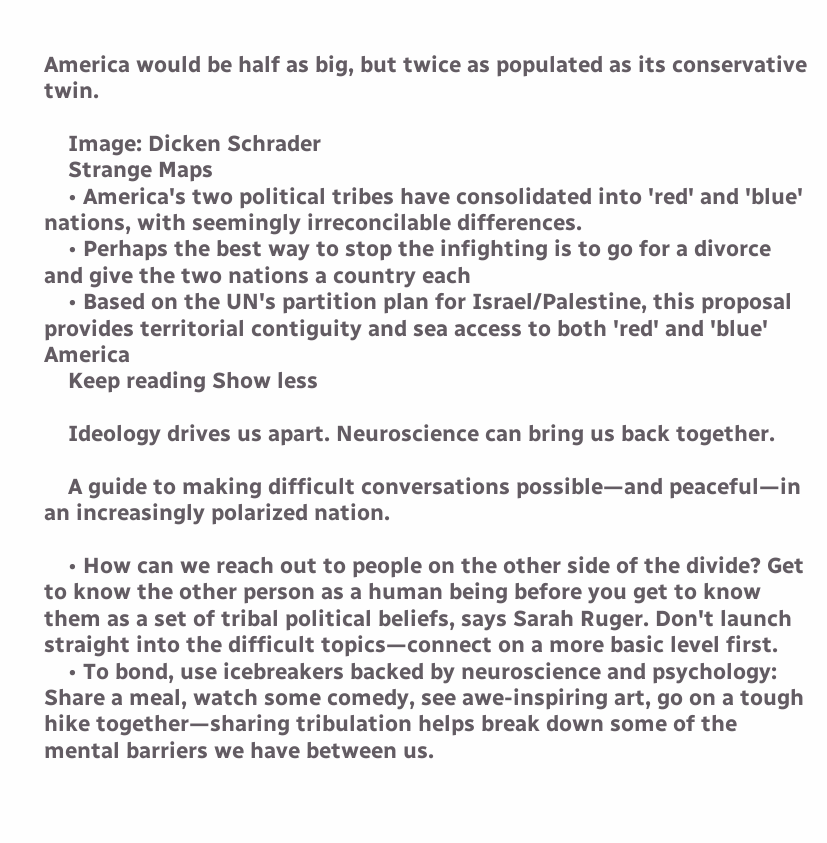America would be half as big, but twice as populated as its conservative twin.

    Image: Dicken Schrader
    Strange Maps
    • America's two political tribes have consolidated into 'red' and 'blue' nations, with seemingly irreconcilable differences.
    • Perhaps the best way to stop the infighting is to go for a divorce and give the two nations a country each
    • Based on the UN's partition plan for Israel/Palestine, this proposal provides territorial contiguity and sea access to both 'red' and 'blue' America
    Keep reading Show less

    Ideology drives us apart. Neuroscience can bring us back together.

    A guide to making difficult conversations possible—and peaceful—in an increasingly polarized nation.

    • How can we reach out to people on the other side of the divide? Get to know the other person as a human being before you get to know them as a set of tribal political beliefs, says Sarah Ruger. Don't launch straight into the difficult topics—connect on a more basic level first.
    • To bond, use icebreakers backed by neuroscience and psychology: Share a meal, watch some comedy, see awe-inspiring art, go on a tough hike together—sharing tribulation helps break down some of the mental barriers we have between us.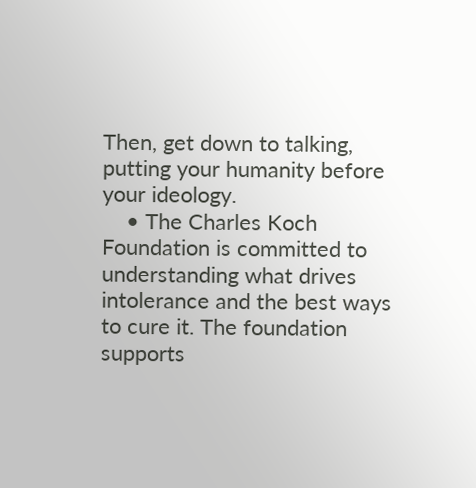Then, get down to talking, putting your humanity before your ideology.
    • The Charles Koch Foundation is committed to understanding what drives intolerance and the best ways to cure it. The foundation supports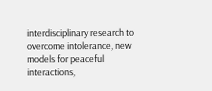interdisciplinary research to overcome intolerance, new models for peaceful interactions,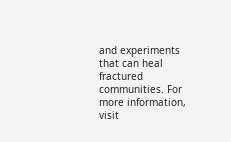and experiments that can heal fractured communities. For more information, visit